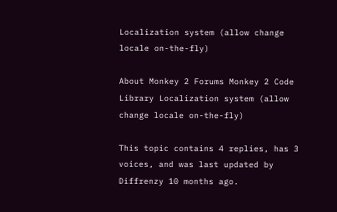Localization system (allow change locale on-the-fly)

About Monkey 2 Forums Monkey 2 Code Library Localization system (allow change locale on-the-fly)

This topic contains 4 replies, has 3 voices, and was last updated by  Diffrenzy 10 months ago.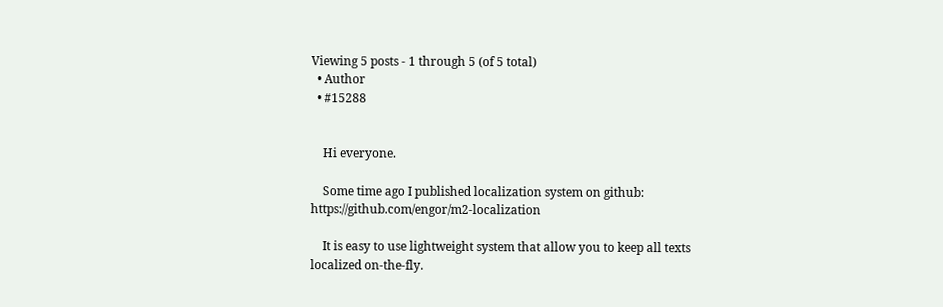Viewing 5 posts - 1 through 5 (of 5 total)
  • Author
  • #15288


    Hi everyone.

    Some time ago I published localization system on github: https://github.com/engor/m2-localization

    It is easy to use lightweight system that allow you to keep all texts localized on-the-fly.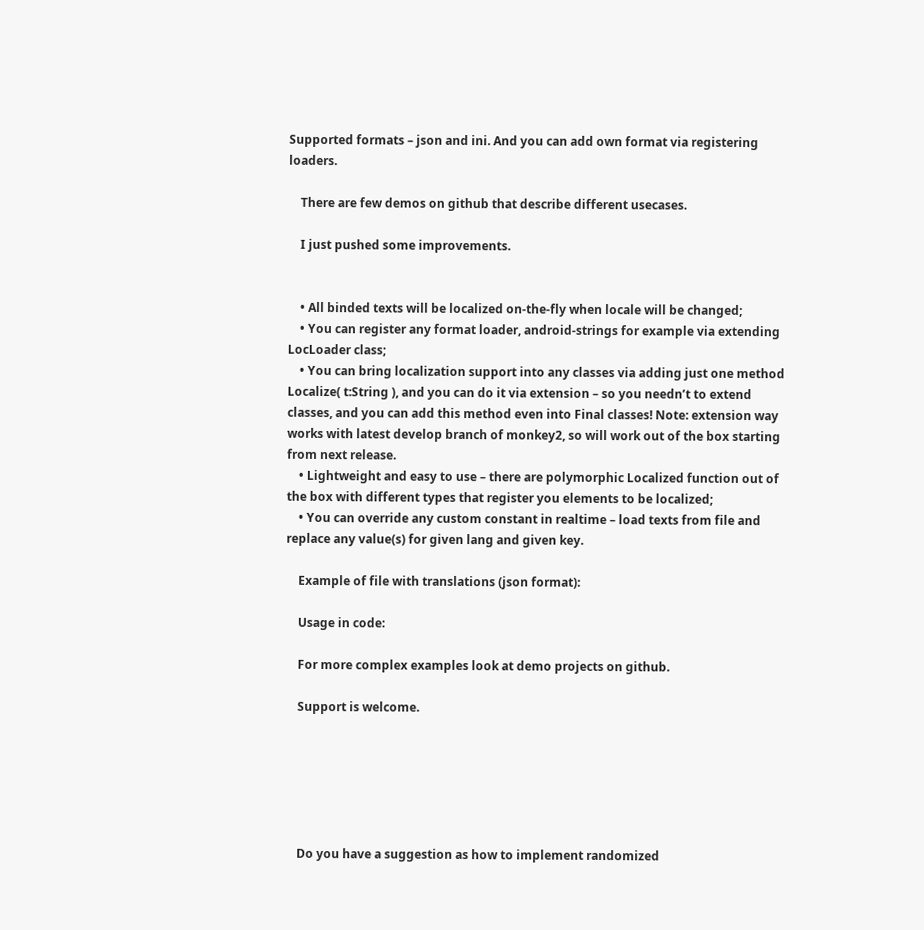Supported formats – json and ini. And you can add own format via registering loaders.

    There are few demos on github that describe different usecases.

    I just pushed some improvements.


    • All binded texts will be localized on-the-fly when locale will be changed;
    • You can register any format loader, android-strings for example via extending LocLoader class;
    • You can bring localization support into any classes via adding just one method Localize( t:String ), and you can do it via extension – so you needn’t to extend classes, and you can add this method even into Final classes! Note: extension way works with latest develop branch of monkey2, so will work out of the box starting from next release.
    • Lightweight and easy to use – there are polymorphic Localized function out of the box with different types that register you elements to be localized;
    • You can override any custom constant in realtime – load texts from file and replace any value(s) for given lang and given key.

    Example of file with translations (json format):

    Usage in code:

    For more complex examples look at demo projects on github.

    Support is welcome.






    Do you have a suggestion as how to implement randomized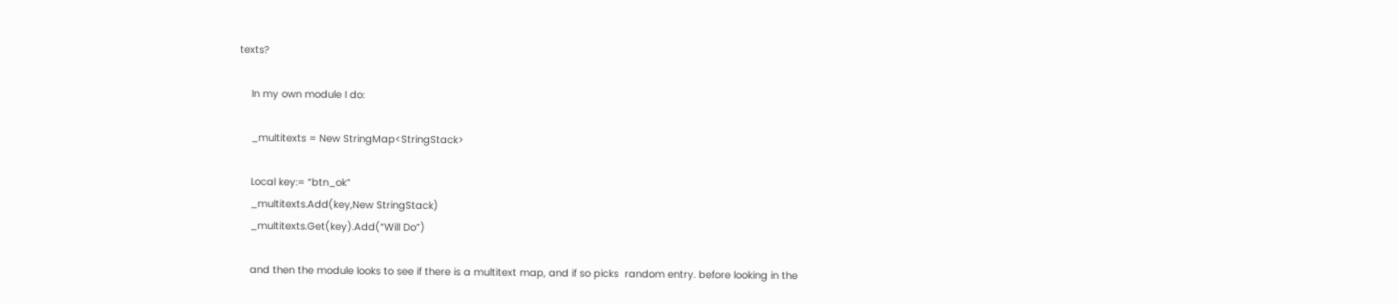texts?

    In my own module I do:

    _multitexts = New StringMap<StringStack>

    Local key:= “btn_ok”
    _multitexts.Add(key,New StringStack)
    _multitexts.Get(key).Add(“Will Do”)

    and then the module looks to see if there is a multitext map, and if so picks  random entry. before looking in the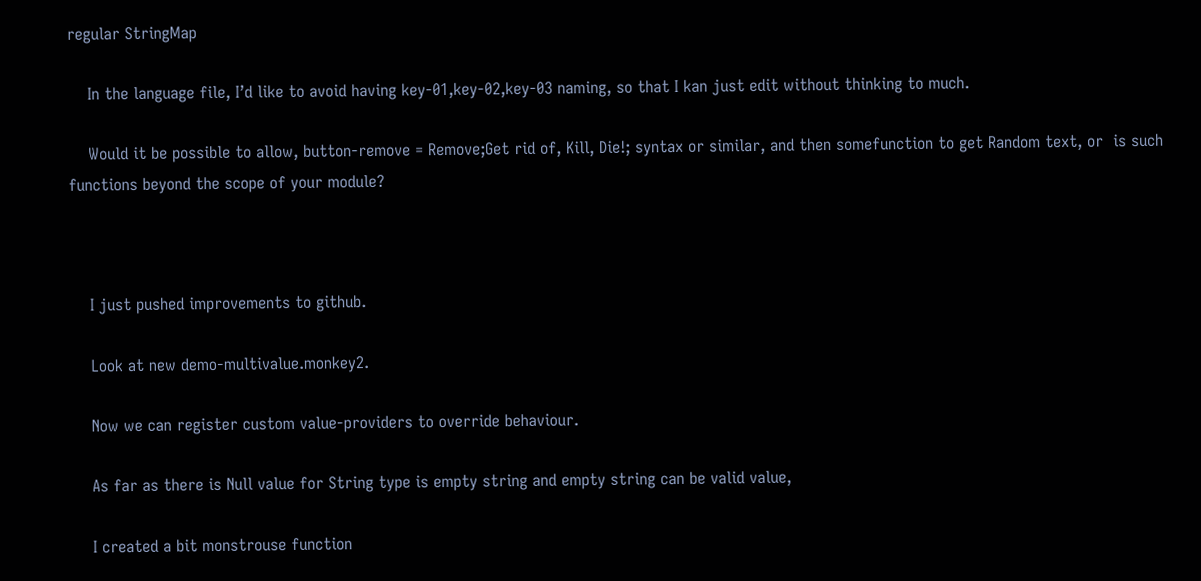regular StringMap

    In the language file, I’d like to avoid having key-01,key-02,key-03 naming, so that I kan just edit without thinking to much.

    Would it be possible to allow, button-remove = Remove;Get rid of, Kill, Die!; syntax or similar, and then somefunction to get Random text, or  is such functions beyond the scope of your module?



    I just pushed improvements to github.

    Look at new demo-multivalue.monkey2.

    Now we can register custom value-providers to override behaviour.

    As far as there is Null value for String type is empty string and empty string can be valid value,

    I created a bit monstrouse function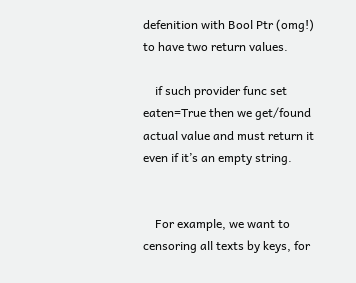defenition with Bool Ptr (omg!) to have two return values.

    if such provider func set eaten=True then we get/found actual value and must return it even if it’s an empty string.


    For example, we want to censoring all texts by keys, for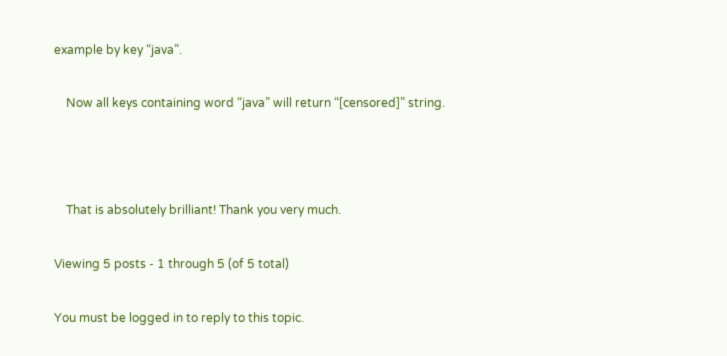example by key “java”.

    Now all keys containing word “java” will return “[censored]” string.



    That is absolutely brilliant! Thank you very much.

Viewing 5 posts - 1 through 5 (of 5 total)

You must be logged in to reply to this topic.